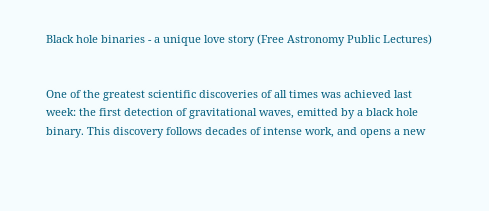Black hole binaries - a unique love story (Free Astronomy Public Lectures)


One of the greatest scientific discoveries of all times was achieved last week: the first detection of gravitational waves, emitted by a black hole binary. This discovery follows decades of intense work, and opens a new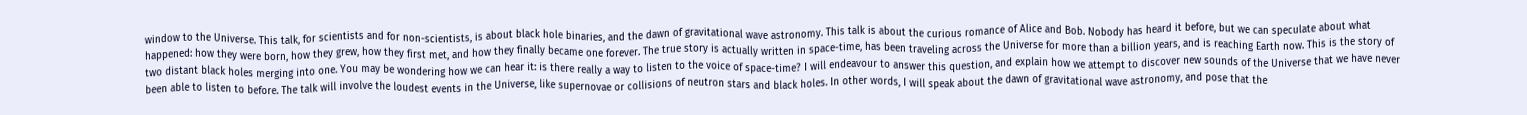window to the Universe. This talk, for scientists and for non-scientists, is about black hole binaries, and the dawn of gravitational wave astronomy. This talk is about the curious romance of Alice and Bob. Nobody has heard it before, but we can speculate about what happened: how they were born, how they grew, how they first met, and how they finally became one forever. The true story is actually written in space-time, has been traveling across the Universe for more than a billion years, and is reaching Earth now. This is the story of two distant black holes merging into one. You may be wondering how we can hear it: is there really a way to listen to the voice of space-time? I will endeavour to answer this question, and explain how we attempt to discover new sounds of the Universe that we have never been able to listen to before. The talk will involve the loudest events in the Universe, like supernovae or collisions of neutron stars and black holes. In other words, I will speak about the dawn of gravitational wave astronomy, and pose that the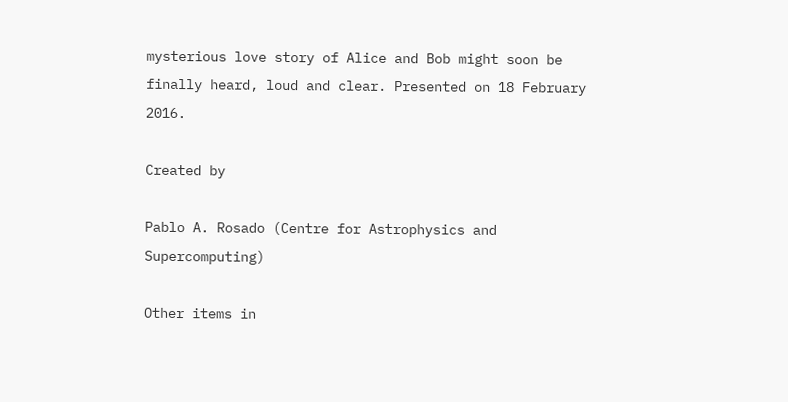mysterious love story of Alice and Bob might soon be finally heard, loud and clear. Presented on 18 February 2016.

Created by

Pablo A. Rosado (Centre for Astrophysics and Supercomputing)

Other items in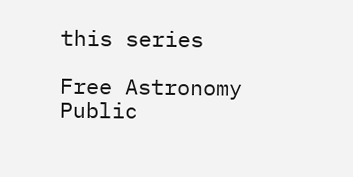this series

Free Astronomy Public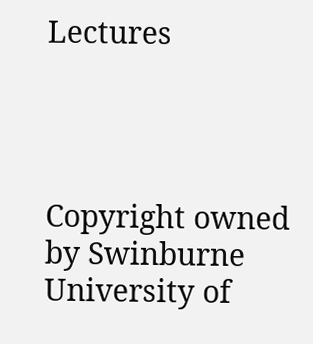Lectures




Copyright owned by Swinburne University of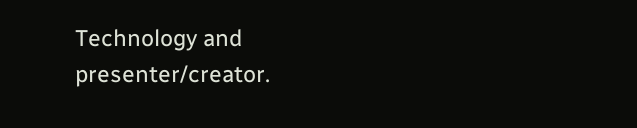Technology and presenter/creator.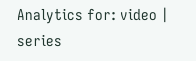Analytics for: video | series